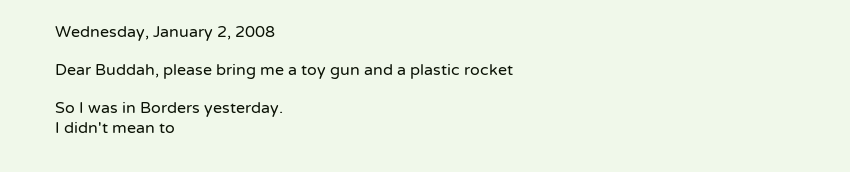Wednesday, January 2, 2008

Dear Buddah, please bring me a toy gun and a plastic rocket

So I was in Borders yesterday.
I didn't mean to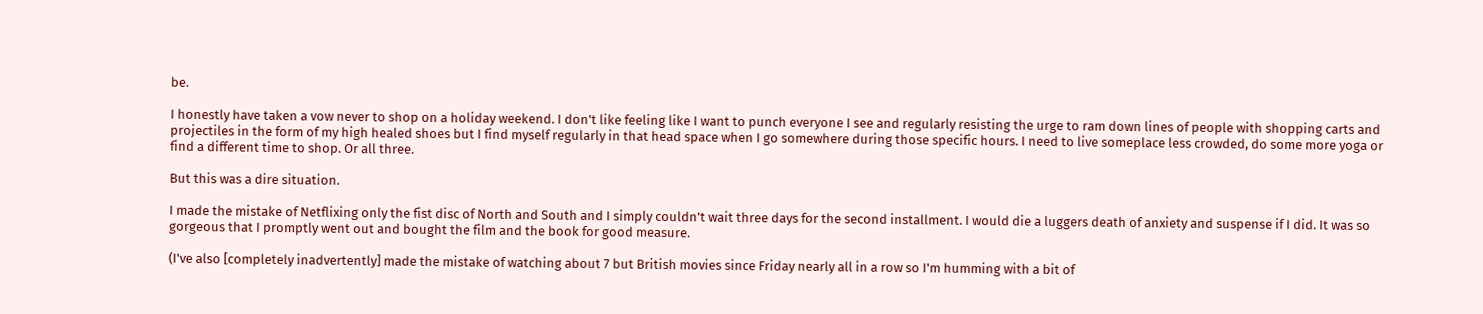be.

I honestly have taken a vow never to shop on a holiday weekend. I don't like feeling like I want to punch everyone I see and regularly resisting the urge to ram down lines of people with shopping carts and projectiles in the form of my high healed shoes but I find myself regularly in that head space when I go somewhere during those specific hours. I need to live someplace less crowded, do some more yoga or find a different time to shop. Or all three.

But this was a dire situation.

I made the mistake of Netflixing only the fist disc of North and South and I simply couldn't wait three days for the second installment. I would die a luggers death of anxiety and suspense if I did. It was so gorgeous that I promptly went out and bought the film and the book for good measure.

(I've also [completely inadvertently] made the mistake of watching about 7 but British movies since Friday nearly all in a row so I'm humming with a bit of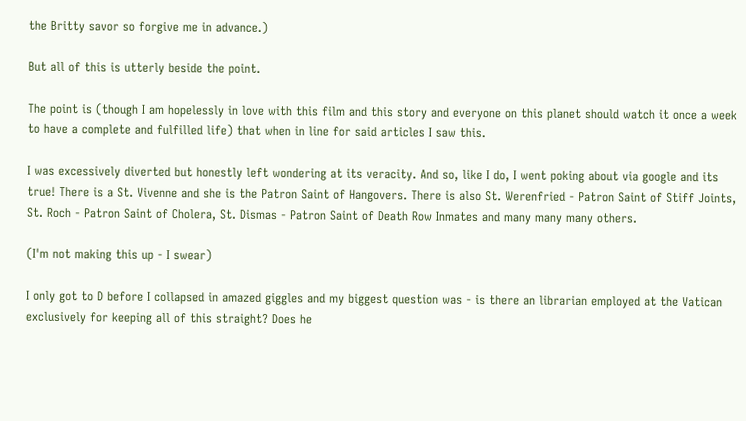the Britty savor so forgive me in advance.)

But all of this is utterly beside the point.

The point is (though I am hopelessly in love with this film and this story and everyone on this planet should watch it once a week to have a complete and fulfilled life) that when in line for said articles I saw this.

I was excessively diverted but honestly left wondering at its veracity. And so, like I do, I went poking about via google and its true! There is a St. Vivenne and she is the Patron Saint of Hangovers. There is also St. Werenfried - Patron Saint of Stiff Joints, St. Roch - Patron Saint of Cholera, St. Dismas - Patron Saint of Death Row Inmates and many many many others.

(I'm not making this up - I swear)

I only got to D before I collapsed in amazed giggles and my biggest question was - is there an librarian employed at the Vatican exclusively for keeping all of this straight? Does he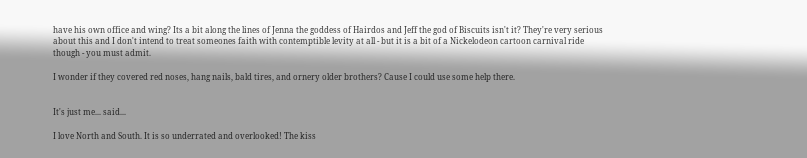have his own office and wing? Its a bit along the lines of Jenna the goddess of Hairdos and Jeff the god of Biscuits isn't it? They're very serious about this and I don't intend to treat someones faith with contemptible levity at all - but it is a bit of a Nickelodeon cartoon carnival ride though - you must admit.

I wonder if they covered red noses, hang nails, bald tires, and ornery older brothers? Cause I could use some help there.


It's just me... said...

I love North and South. It is so underrated and overlooked! The kiss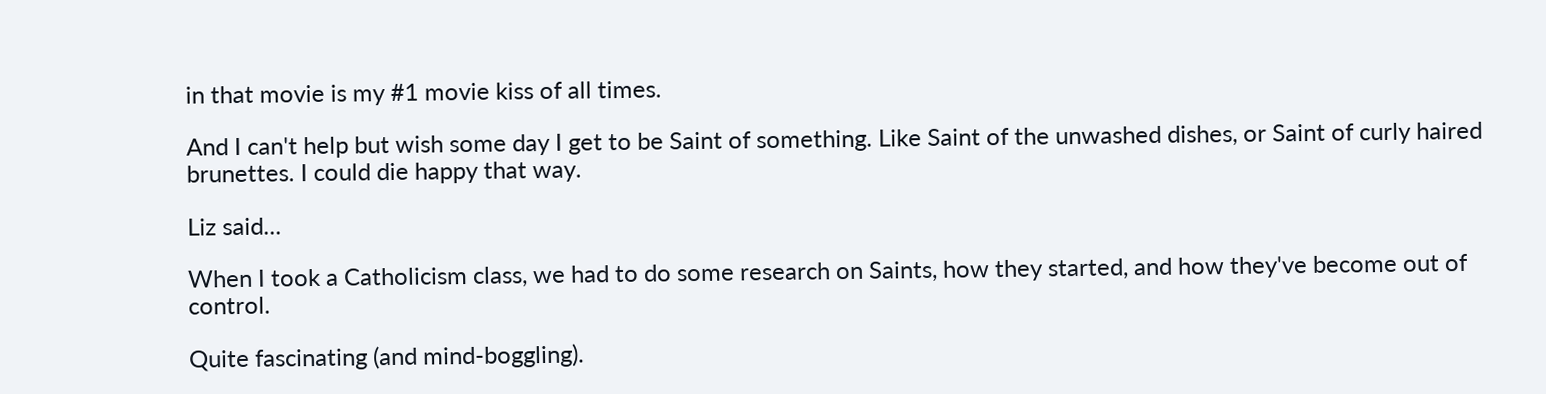in that movie is my #1 movie kiss of all times.

And I can't help but wish some day I get to be Saint of something. Like Saint of the unwashed dishes, or Saint of curly haired brunettes. I could die happy that way.

Liz said...

When I took a Catholicism class, we had to do some research on Saints, how they started, and how they've become out of control.

Quite fascinating (and mind-boggling).